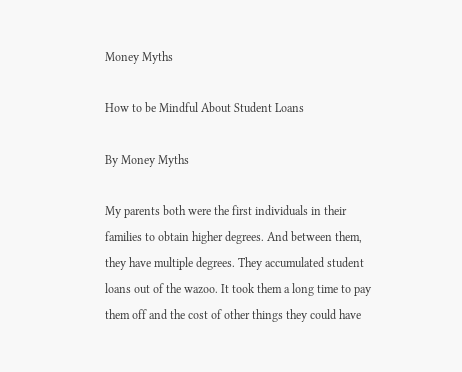Money Myths

How to be Mindful About Student Loans

By Money Myths

My parents both were the first individuals in their families to obtain higher degrees. And between them, they have multiple degrees. They accumulated student loans out of the wazoo. It took them a long time to pay them off and the cost of other things they could have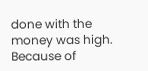done with the money was high. Because of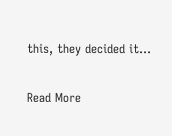this, they decided it…

Read More